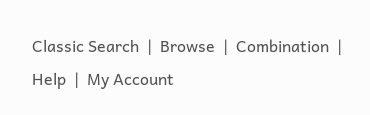Classic Search  |  Browse  |  Combination  |  Help  |  My Account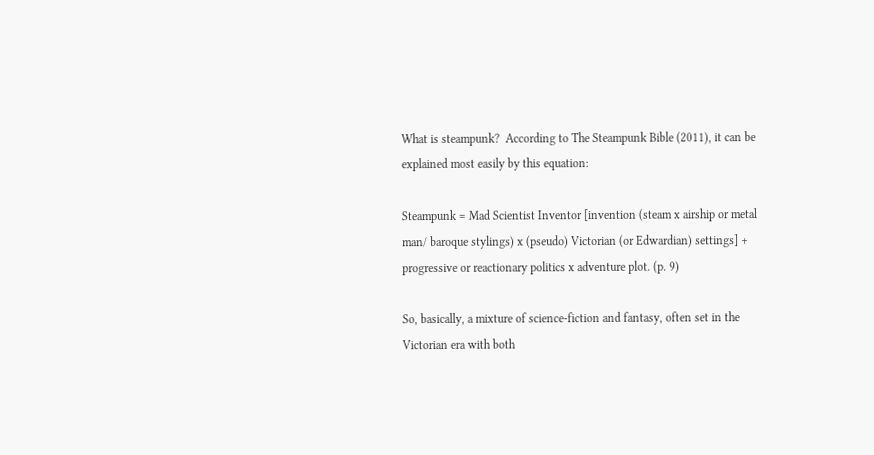What is steampunk?  According to The Steampunk Bible (2011), it can be explained most easily by this equation:

Steampunk = Mad Scientist Inventor [invention (steam x airship or metal man/ baroque stylings) x (pseudo) Victorian (or Edwardian) settings] + progressive or reactionary politics x adventure plot. (p. 9)

So, basically, a mixture of science-fiction and fantasy, often set in the Victorian era with both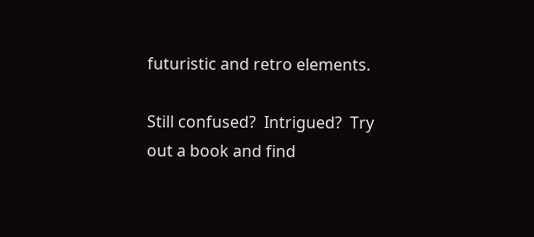futuristic and retro elements.

Still confused?  Intrigued?  Try out a book and find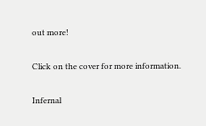out more!

Click on the cover for more information.

Infernal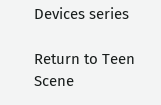Devices series

Return to Teen Scene